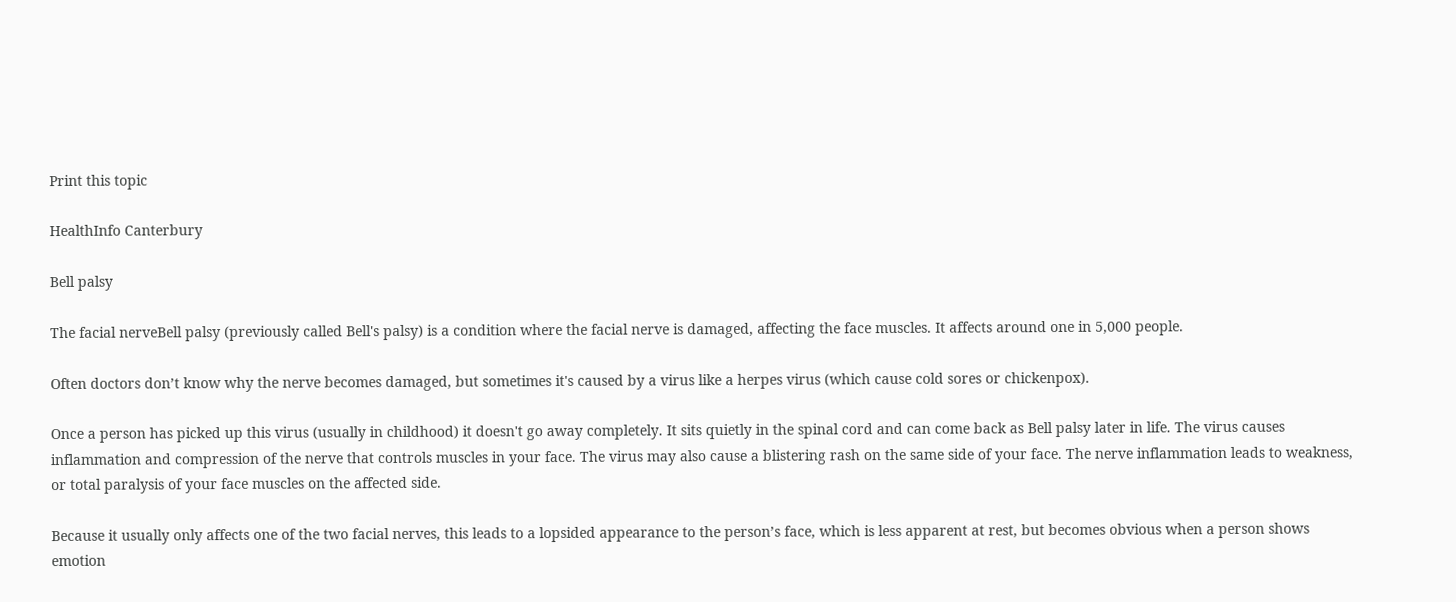Print this topic

HealthInfo Canterbury

Bell palsy

The facial nerveBell palsy (previously called Bell's palsy) is a condition where the facial nerve is damaged, affecting the face muscles. It affects around one in 5,000 people.

Often doctors don’t know why the nerve becomes damaged, but sometimes it's caused by a virus like a herpes virus (which cause cold sores or chickenpox).

Once a person has picked up this virus (usually in childhood) it doesn't go away completely. It sits quietly in the spinal cord and can come back as Bell palsy later in life. The virus causes inflammation and compression of the nerve that controls muscles in your face. The virus may also cause a blistering rash on the same side of your face. The nerve inflammation leads to weakness, or total paralysis of your face muscles on the affected side.

Because it usually only affects one of the two facial nerves, this leads to a lopsided appearance to the person’s face, which is less apparent at rest, but becomes obvious when a person shows emotion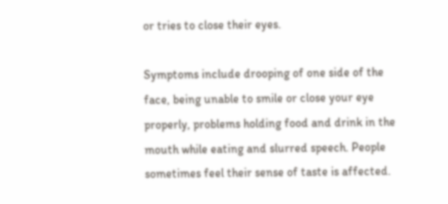or tries to close their eyes.

Symptoms include drooping of one side of the face, being unable to smile or close your eye properly, problems holding food and drink in the mouth while eating and slurred speech. People sometimes feel their sense of taste is affected.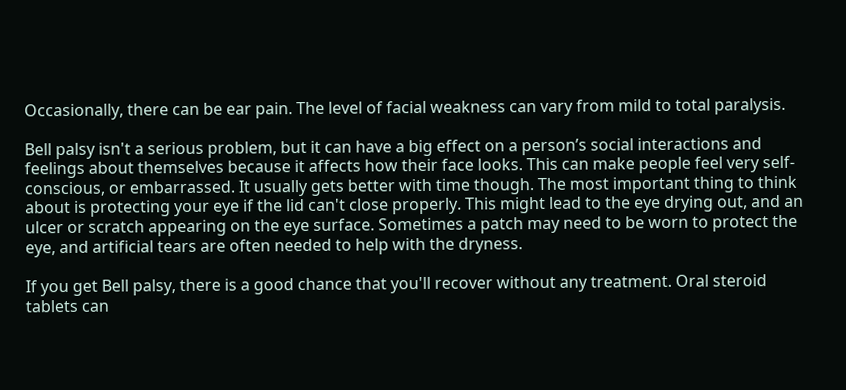Occasionally, there can be ear pain. The level of facial weakness can vary from mild to total paralysis.

Bell palsy isn't a serious problem, but it can have a big effect on a person’s social interactions and feelings about themselves because it affects how their face looks. This can make people feel very self-conscious, or embarrassed. It usually gets better with time though. The most important thing to think about is protecting your eye if the lid can't close properly. This might lead to the eye drying out, and an ulcer or scratch appearing on the eye surface. Sometimes a patch may need to be worn to protect the eye, and artificial tears are often needed to help with the dryness.

If you get Bell palsy, there is a good chance that you'll recover without any treatment. Oral steroid tablets can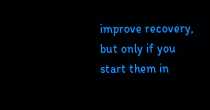improve recovery, but only if you start them in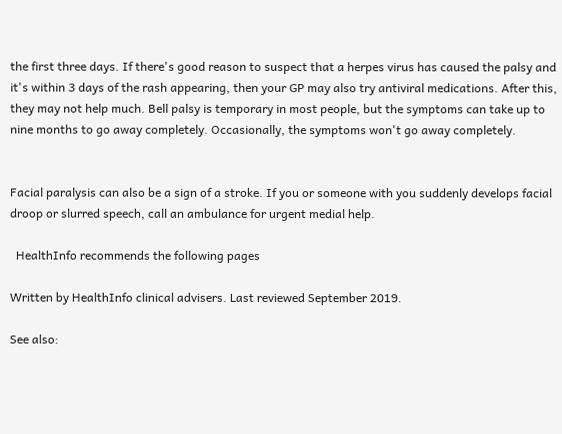the first three days. If there's good reason to suspect that a herpes virus has caused the palsy and it's within 3 days of the rash appearing, then your GP may also try antiviral medications. After this, they may not help much. Bell palsy is temporary in most people, but the symptoms can take up to nine months to go away completely. Occasionally, the symptoms won't go away completely.


Facial paralysis can also be a sign of a stroke. If you or someone with you suddenly develops facial droop or slurred speech, call an ambulance for urgent medial help.

  HealthInfo recommends the following pages

Written by HealthInfo clinical advisers. Last reviewed September 2019.

See also: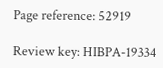Page reference: 52919

Review key: HIBPA-19334